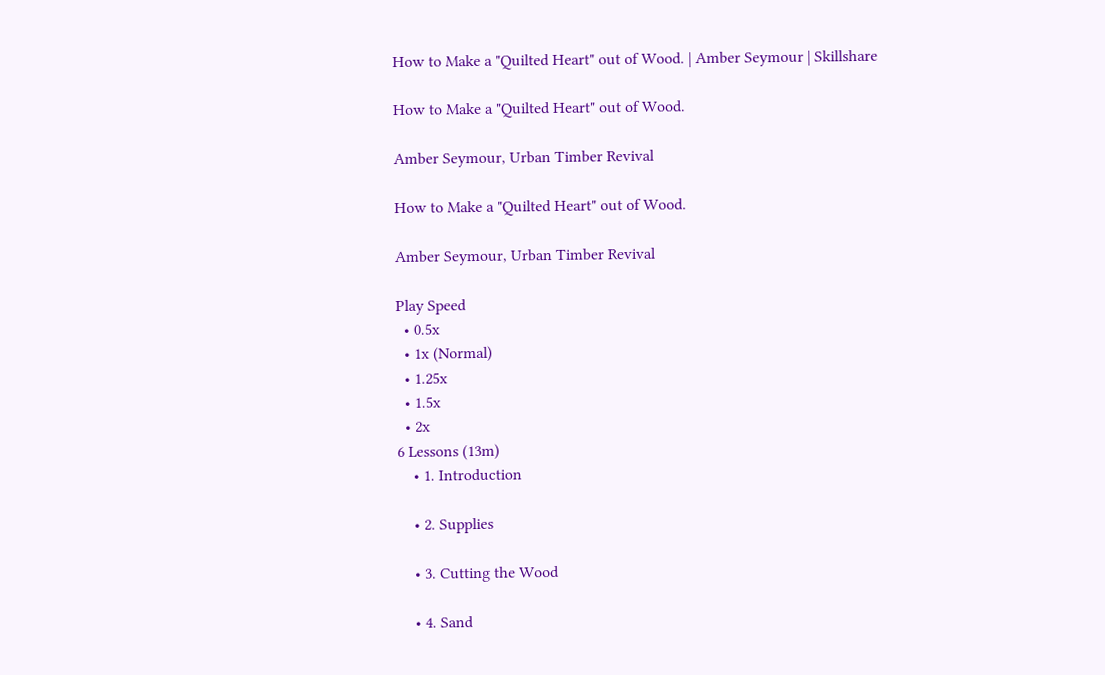How to Make a "Quilted Heart" out of Wood. | Amber Seymour | Skillshare

How to Make a "Quilted Heart" out of Wood.

Amber Seymour, Urban Timber Revival

How to Make a "Quilted Heart" out of Wood.

Amber Seymour, Urban Timber Revival

Play Speed
  • 0.5x
  • 1x (Normal)
  • 1.25x
  • 1.5x
  • 2x
6 Lessons (13m)
    • 1. Introduction

    • 2. Supplies

    • 3. Cutting the Wood

    • 4. Sand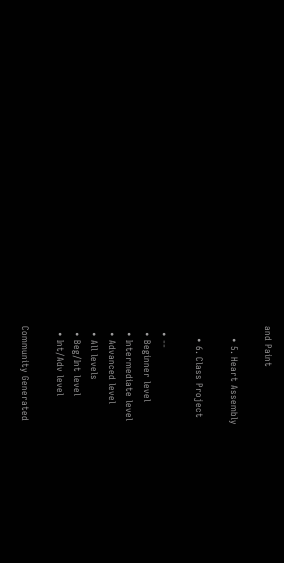and Paint

    • 5. Heart Assembly

    • 6. Class Project

  • --
  • Beginner level
  • Intermediate level
  • Advanced level
  • All levels
  • Beg/Int level
  • Int/Adv level

Community Generated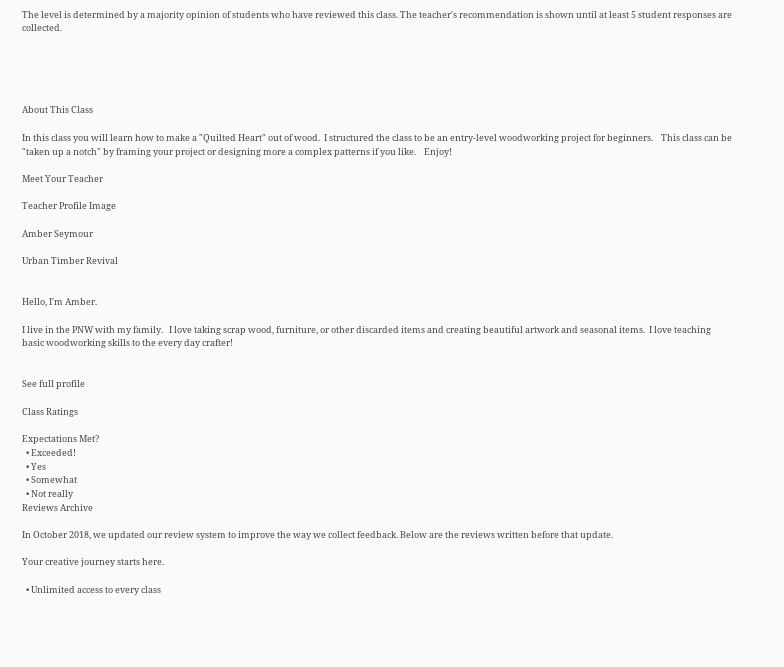The level is determined by a majority opinion of students who have reviewed this class. The teacher's recommendation is shown until at least 5 student responses are collected.





About This Class

In this class you will learn how to make a "Quilted Heart" out of wood.  I structured the class to be an entry-level woodworking project for beginners.    This class can be "taken up a notch" by framing your project or designing more a complex patterns if you like.    Enjoy!

Meet Your Teacher

Teacher Profile Image

Amber Seymour

Urban Timber Revival


Hello, I'm Amber.

I live in the PNW with my family.   I love taking scrap wood, furniture, or other discarded items and creating beautiful artwork and seasonal items.  I love teaching basic woodworking skills to the every day crafter!


See full profile

Class Ratings

Expectations Met?
  • Exceeded!
  • Yes
  • Somewhat
  • Not really
Reviews Archive

In October 2018, we updated our review system to improve the way we collect feedback. Below are the reviews written before that update.

Your creative journey starts here.

  • Unlimited access to every class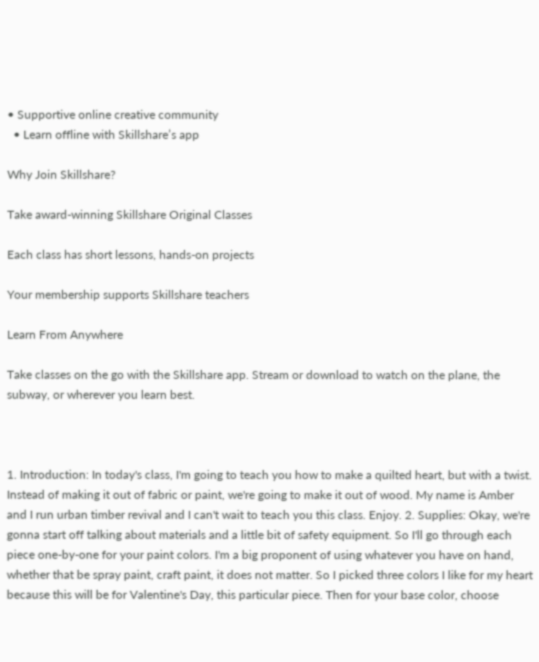• Supportive online creative community
  • Learn offline with Skillshare’s app

Why Join Skillshare?

Take award-winning Skillshare Original Classes

Each class has short lessons, hands-on projects

Your membership supports Skillshare teachers

Learn From Anywhere

Take classes on the go with the Skillshare app. Stream or download to watch on the plane, the subway, or wherever you learn best.



1. Introduction: In today's class, I'm going to teach you how to make a quilted heart, but with a twist. Instead of making it out of fabric or paint, we're going to make it out of wood. My name is Amber and I run urban timber revival and I can't wait to teach you this class. Enjoy. 2. Supplies: Okay, we're gonna start off talking about materials and a little bit of safety equipment. So I'll go through each piece one-by-one for your paint colors. I'm a big proponent of using whatever you have on hand, whether that be spray paint, craft paint, it does not matter. So I picked three colors I like for my heart because this will be for Valentine's Day, this particular piece. Then for your base color, choose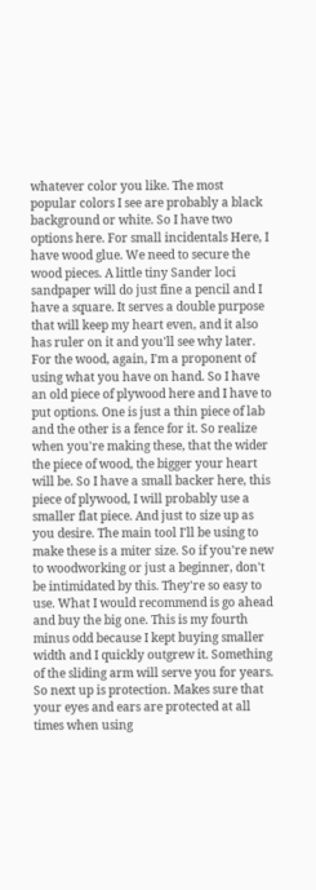whatever color you like. The most popular colors I see are probably a black background or white. So I have two options here. For small incidentals Here, I have wood glue. We need to secure the wood pieces. A little tiny Sander loci sandpaper will do just fine a pencil and I have a square. It serves a double purpose that will keep my heart even, and it also has ruler on it and you'll see why later. For the wood, again, I'm a proponent of using what you have on hand. So I have an old piece of plywood here and I have to put options. One is just a thin piece of lab and the other is a fence for it. So realize when you're making these, that the wider the piece of wood, the bigger your heart will be. So I have a small backer here, this piece of plywood, I will probably use a smaller flat piece. And just to size up as you desire. The main tool I'll be using to make these is a miter size. So if you're new to woodworking or just a beginner, don't be intimidated by this. They're so easy to use. What I would recommend is go ahead and buy the big one. This is my fourth minus odd because I kept buying smaller width and I quickly outgrew it. Something of the sliding arm will serve you for years. So next up is protection. Makes sure that your eyes and ears are protected at all times when using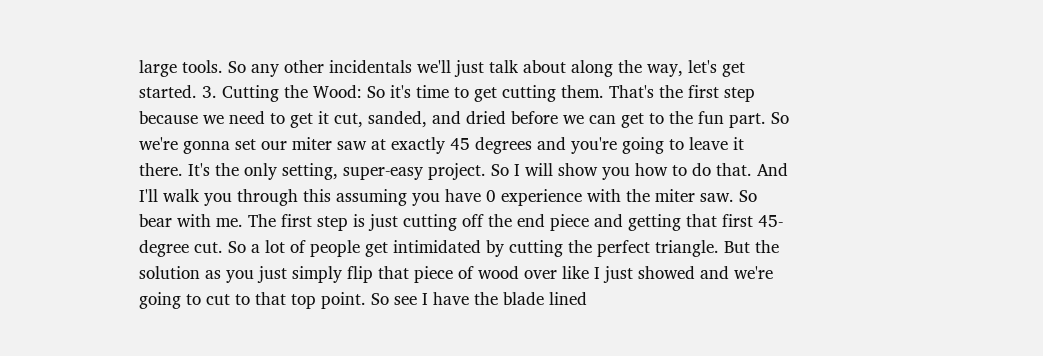large tools. So any other incidentals we'll just talk about along the way, let's get started. 3. Cutting the Wood: So it's time to get cutting them. That's the first step because we need to get it cut, sanded, and dried before we can get to the fun part. So we're gonna set our miter saw at exactly 45 degrees and you're going to leave it there. It's the only setting, super-easy project. So I will show you how to do that. And I'll walk you through this assuming you have 0 experience with the miter saw. So bear with me. The first step is just cutting off the end piece and getting that first 45-degree cut. So a lot of people get intimidated by cutting the perfect triangle. But the solution as you just simply flip that piece of wood over like I just showed and we're going to cut to that top point. So see I have the blade lined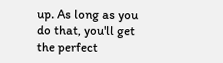up. As long as you do that, you'll get the perfect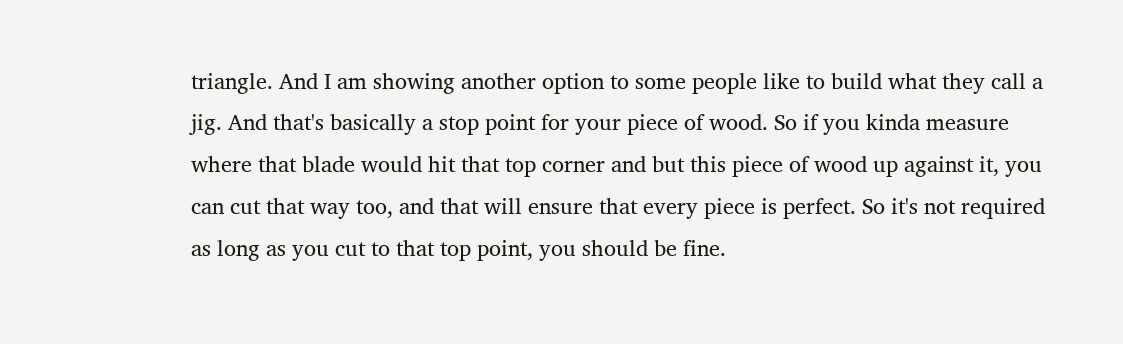triangle. And I am showing another option to some people like to build what they call a jig. And that's basically a stop point for your piece of wood. So if you kinda measure where that blade would hit that top corner and but this piece of wood up against it, you can cut that way too, and that will ensure that every piece is perfect. So it's not required as long as you cut to that top point, you should be fine.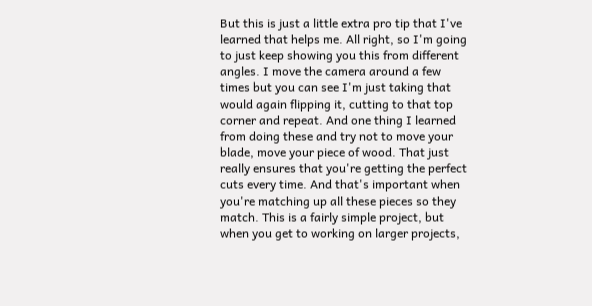But this is just a little extra pro tip that I've learned that helps me. All right, so I'm going to just keep showing you this from different angles. I move the camera around a few times but you can see I'm just taking that would again flipping it, cutting to that top corner and repeat. And one thing I learned from doing these and try not to move your blade, move your piece of wood. That just really ensures that you're getting the perfect cuts every time. And that's important when you're matching up all these pieces so they match. This is a fairly simple project, but when you get to working on larger projects,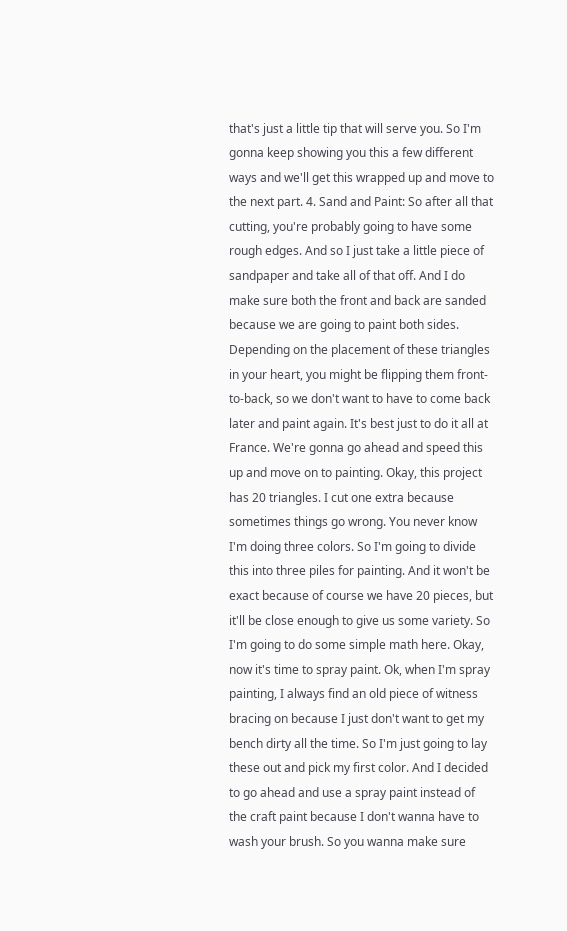that's just a little tip that will serve you. So I'm gonna keep showing you this a few different ways and we'll get this wrapped up and move to the next part. 4. Sand and Paint: So after all that cutting, you're probably going to have some rough edges. And so I just take a little piece of sandpaper and take all of that off. And I do make sure both the front and back are sanded because we are going to paint both sides. Depending on the placement of these triangles in your heart, you might be flipping them front-to-back, so we don't want to have to come back later and paint again. It's best just to do it all at France. We're gonna go ahead and speed this up and move on to painting. Okay, this project has 20 triangles. I cut one extra because sometimes things go wrong. You never know I'm doing three colors. So I'm going to divide this into three piles for painting. And it won't be exact because of course we have 20 pieces, but it'll be close enough to give us some variety. So I'm going to do some simple math here. Okay, now it's time to spray paint. Ok, when I'm spray painting, I always find an old piece of witness bracing on because I just don't want to get my bench dirty all the time. So I'm just going to lay these out and pick my first color. And I decided to go ahead and use a spray paint instead of the craft paint because I don't wanna have to wash your brush. So you wanna make sure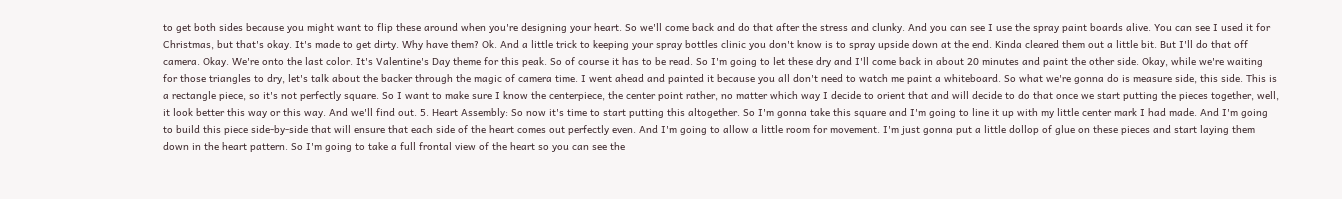to get both sides because you might want to flip these around when you're designing your heart. So we'll come back and do that after the stress and clunky. And you can see I use the spray paint boards alive. You can see I used it for Christmas, but that's okay. It's made to get dirty. Why have them? Ok. And a little trick to keeping your spray bottles clinic you don't know is to spray upside down at the end. Kinda cleared them out a little bit. But I'll do that off camera. Okay. We're onto the last color. It's Valentine's Day theme for this peak. So of course it has to be read. So I'm going to let these dry and I'll come back in about 20 minutes and paint the other side. Okay, while we're waiting for those triangles to dry, let's talk about the backer through the magic of camera time. I went ahead and painted it because you all don't need to watch me paint a whiteboard. So what we're gonna do is measure side, this side. This is a rectangle piece, so it's not perfectly square. So I want to make sure I know the centerpiece, the center point rather, no matter which way I decide to orient that and will decide to do that once we start putting the pieces together, well, it look better this way or this way. And we'll find out. 5. Heart Assembly: So now it's time to start putting this altogether. So I'm gonna take this square and I'm going to line it up with my little center mark I had made. And I'm going to build this piece side-by-side that will ensure that each side of the heart comes out perfectly even. And I'm going to allow a little room for movement. I'm just gonna put a little dollop of glue on these pieces and start laying them down in the heart pattern. So I'm going to take a full frontal view of the heart so you can see the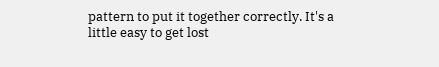pattern to put it together correctly. It's a little easy to get lost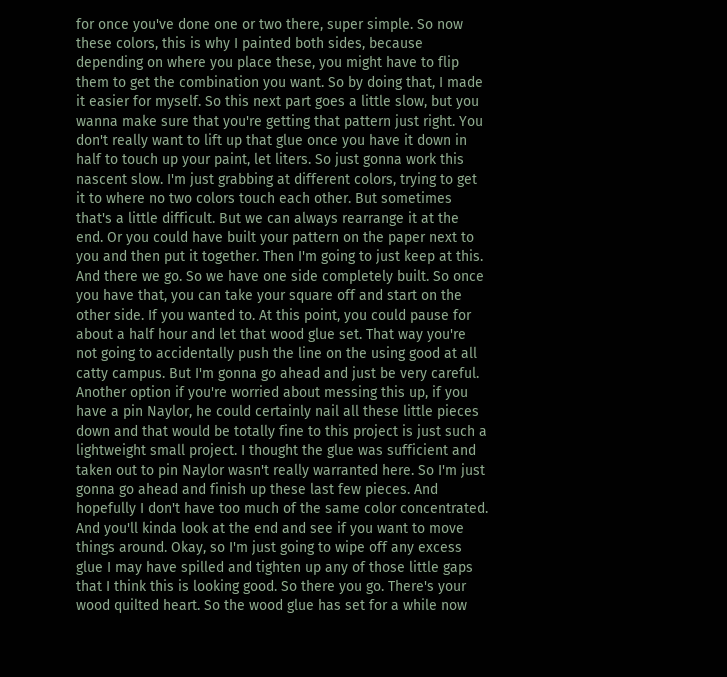for once you've done one or two there, super simple. So now these colors, this is why I painted both sides, because depending on where you place these, you might have to flip them to get the combination you want. So by doing that, I made it easier for myself. So this next part goes a little slow, but you wanna make sure that you're getting that pattern just right. You don't really want to lift up that glue once you have it down in half to touch up your paint, let liters. So just gonna work this nascent slow. I'm just grabbing at different colors, trying to get it to where no two colors touch each other. But sometimes that's a little difficult. But we can always rearrange it at the end. Or you could have built your pattern on the paper next to you and then put it together. Then I'm going to just keep at this. And there we go. So we have one side completely built. So once you have that, you can take your square off and start on the other side. If you wanted to. At this point, you could pause for about a half hour and let that wood glue set. That way you're not going to accidentally push the line on the using good at all catty campus. But I'm gonna go ahead and just be very careful. Another option if you're worried about messing this up, if you have a pin Naylor, he could certainly nail all these little pieces down and that would be totally fine to this project is just such a lightweight small project. I thought the glue was sufficient and taken out to pin Naylor wasn't really warranted here. So I'm just gonna go ahead and finish up these last few pieces. And hopefully I don't have too much of the same color concentrated. And you'll kinda look at the end and see if you want to move things around. Okay, so I'm just going to wipe off any excess glue I may have spilled and tighten up any of those little gaps that I think this is looking good. So there you go. There's your wood quilted heart. So the wood glue has set for a while now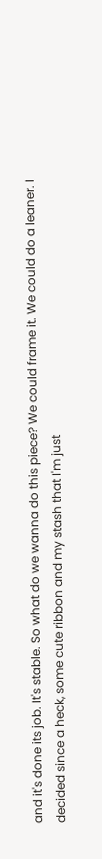and it's done its job. It's stable. So what do we wanna do this piece? We could frame it. We could do a leaner. I decided since a heck, some cute ribbon and my stash that I'm just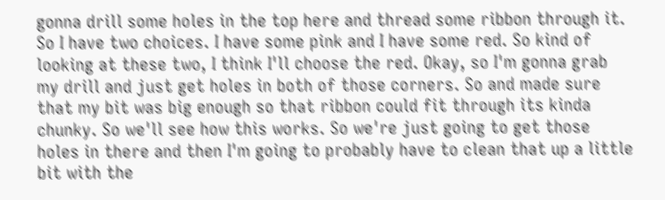gonna drill some holes in the top here and thread some ribbon through it. So I have two choices. I have some pink and I have some red. So kind of looking at these two, I think I'll choose the red. Okay, so I'm gonna grab my drill and just get holes in both of those corners. So and made sure that my bit was big enough so that ribbon could fit through its kinda chunky. So we'll see how this works. So we're just going to get those holes in there and then I'm going to probably have to clean that up a little bit with the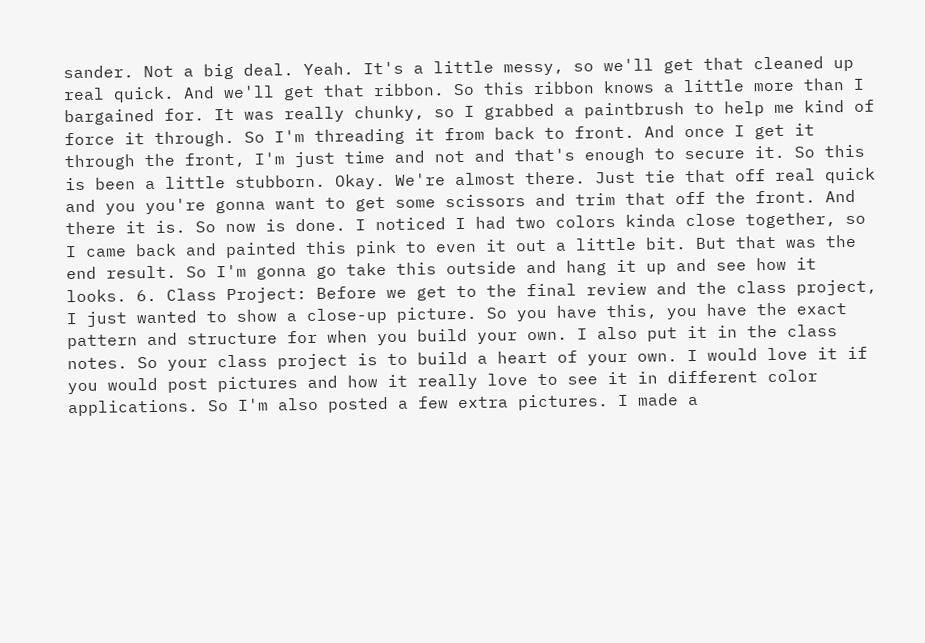sander. Not a big deal. Yeah. It's a little messy, so we'll get that cleaned up real quick. And we'll get that ribbon. So this ribbon knows a little more than I bargained for. It was really chunky, so I grabbed a paintbrush to help me kind of force it through. So I'm threading it from back to front. And once I get it through the front, I'm just time and not and that's enough to secure it. So this is been a little stubborn. Okay. We're almost there. Just tie that off real quick and you you're gonna want to get some scissors and trim that off the front. And there it is. So now is done. I noticed I had two colors kinda close together, so I came back and painted this pink to even it out a little bit. But that was the end result. So I'm gonna go take this outside and hang it up and see how it looks. 6. Class Project: Before we get to the final review and the class project, I just wanted to show a close-up picture. So you have this, you have the exact pattern and structure for when you build your own. I also put it in the class notes. So your class project is to build a heart of your own. I would love it if you would post pictures and how it really love to see it in different color applications. So I'm also posted a few extra pictures. I made a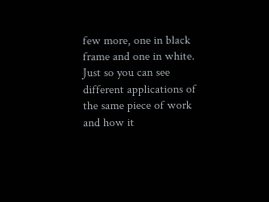few more, one in black frame and one in white. Just so you can see different applications of the same piece of work and how it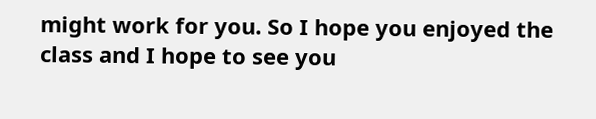might work for you. So I hope you enjoyed the class and I hope to see you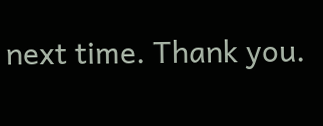next time. Thank you.